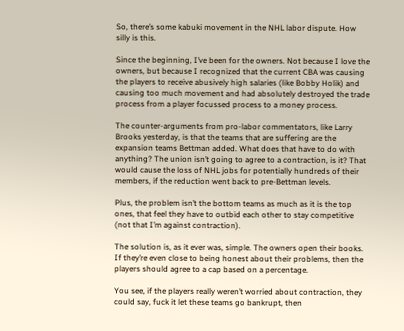So, there’s some kabuki movement in the NHL labor dispute. How silly is this.

Since the beginning, I’ve been for the owners. Not because I love the owners, but because I recognized that the current CBA was causing the players to receive abusively high salaries (like Bobby Holik) and causing too much movement and had absolutely destroyed the trade process from a player focussed process to a money process.

The counter-arguments from pro-labor commentators, like Larry Brooks yesterday, is that the teams that are suffering are the expansion teams Bettman added. What does that have to do with anything? The union isn’t going to agree to a contraction, is it? That would cause the loss of NHL jobs for potentially hundreds of their members, if the reduction went back to pre-Bettman levels.

Plus, the problem isn’t the bottom teams as much as it is the top ones, that feel they have to outbid each other to stay competitive (not that I’m against contraction).

The solution is, as it ever was, simple. The owners open their books. If they’re even close to being honest about their problems, then the players should agree to a cap based on a percentage.

You see, if the players really weren’t worried about contraction, they could say, fuck it let these teams go bankrupt, then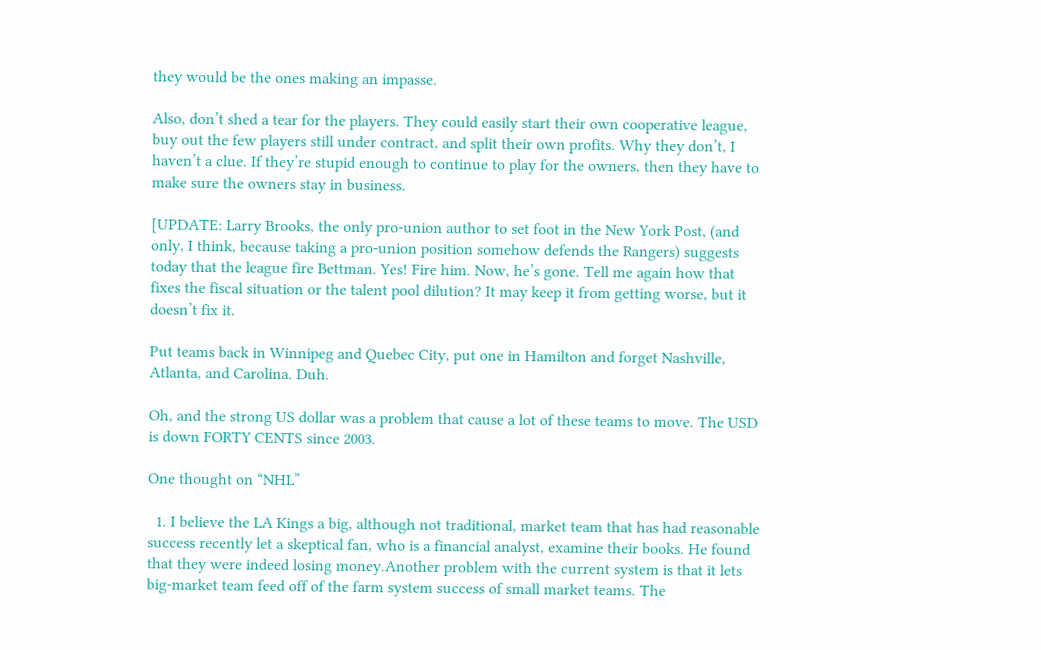they would be the ones making an impasse.

Also, don’t shed a tear for the players. They could easily start their own cooperative league, buy out the few players still under contract, and split their own profits. Why they don’t, I haven’t a clue. If they’re stupid enough to continue to play for the owners, then they have to make sure the owners stay in business.

[UPDATE: Larry Brooks, the only pro-union author to set foot in the New York Post, (and only, I think, because taking a pro-union position somehow defends the Rangers) suggests today that the league fire Bettman. Yes! Fire him. Now, he’s gone. Tell me again how that fixes the fiscal situation or the talent pool dilution? It may keep it from getting worse, but it doesn’t fix it.

Put teams back in Winnipeg and Quebec City, put one in Hamilton and forget Nashville, Atlanta, and Carolina. Duh.

Oh, and the strong US dollar was a problem that cause a lot of these teams to move. The USD is down FORTY CENTS since 2003.

One thought on “NHL”

  1. I believe the LA Kings a big, although not traditional, market team that has had reasonable success recently let a skeptical fan, who is a financial analyst, examine their books. He found that they were indeed losing money.Another problem with the current system is that it lets big-market team feed off of the farm system success of small market teams. The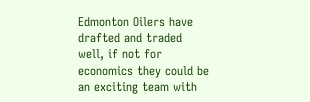Edmonton Oilers have drafted and traded well, if not for economics they could be an exciting team with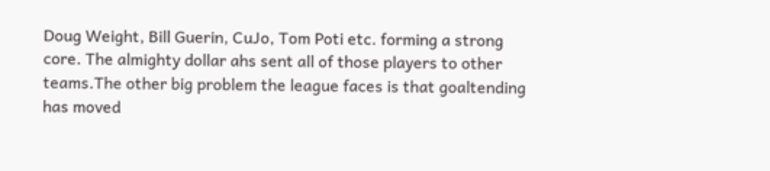Doug Weight, Bill Guerin, CuJo, Tom Poti etc. forming a strong core. The almighty dollar ahs sent all of those players to other teams.The other big problem the league faces is that goaltending has moved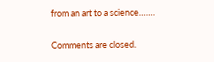from an art to a science…….


Comments are closed.